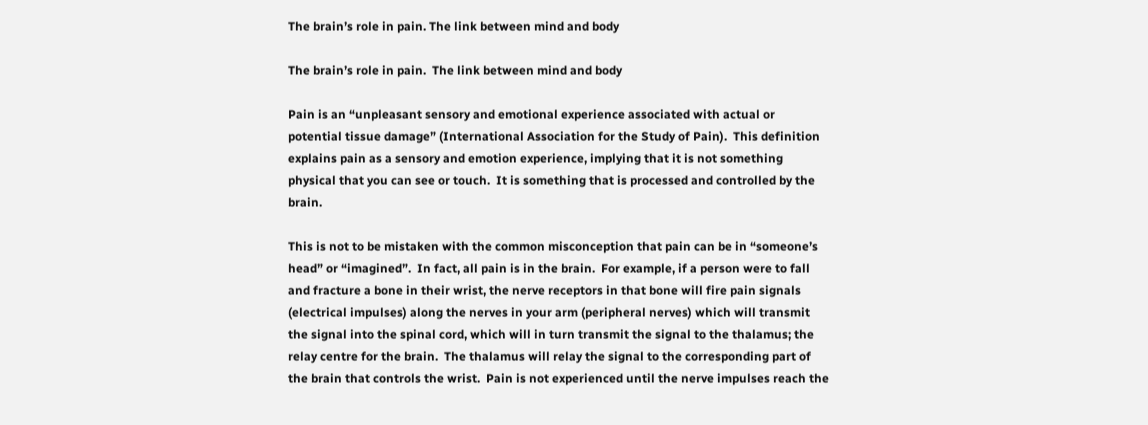The brain’s role in pain. The link between mind and body

The brain’s role in pain.  The link between mind and body

Pain is an “unpleasant sensory and emotional experience associated with actual or potential tissue damage” (International Association for the Study of Pain).  This definition explains pain as a sensory and emotion experience, implying that it is not something physical that you can see or touch.  It is something that is processed and controlled by the brain.

This is not to be mistaken with the common misconception that pain can be in “someone’s head” or “imagined”.  In fact, all pain is in the brain.  For example, if a person were to fall and fracture a bone in their wrist, the nerve receptors in that bone will fire pain signals (electrical impulses) along the nerves in your arm (peripheral nerves) which will transmit the signal into the spinal cord, which will in turn transmit the signal to the thalamus; the relay centre for the brain.  The thalamus will relay the signal to the corresponding part of the brain that controls the wrist.  Pain is not experienced until the nerve impulses reach the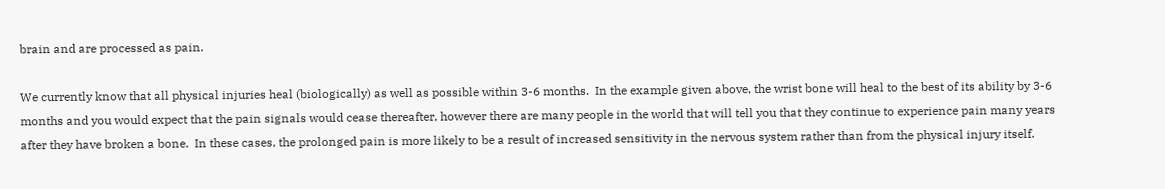brain and are processed as pain.

We currently know that all physical injuries heal (biologically) as well as possible within 3-6 months.  In the example given above, the wrist bone will heal to the best of its ability by 3-6 months and you would expect that the pain signals would cease thereafter, however there are many people in the world that will tell you that they continue to experience pain many years after they have broken a bone.  In these cases, the prolonged pain is more likely to be a result of increased sensitivity in the nervous system rather than from the physical injury itself.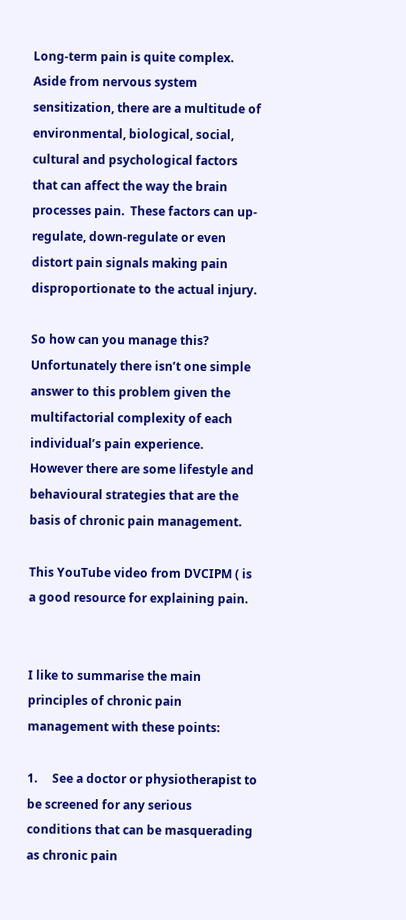Long-term pain is quite complex.  Aside from nervous system sensitization, there are a multitude of environmental, biological, social, cultural and psychological factors that can affect the way the brain processes pain.  These factors can up-regulate, down-regulate or even distort pain signals making pain disproportionate to the actual injury.

So how can you manage this?  Unfortunately there isn’t one simple answer to this problem given the multifactorial complexity of each individual’s pain experience.  However there are some lifestyle and behavioural strategies that are the basis of chronic pain management.

This YouTube video from DVCIPM ( is a good resource for explaining pain.


I like to summarise the main principles of chronic pain management with these points:

1.     See a doctor or physiotherapist to be screened for any serious conditions that can be masquerading as chronic pain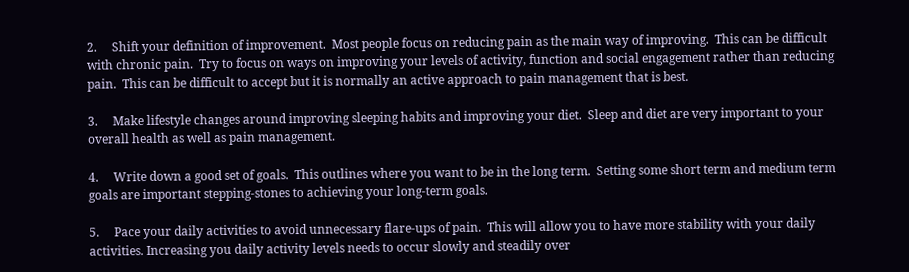2.     Shift your definition of improvement.  Most people focus on reducing pain as the main way of improving.  This can be difficult with chronic pain.  Try to focus on ways on improving your levels of activity, function and social engagement rather than reducing pain.  This can be difficult to accept but it is normally an active approach to pain management that is best.

3.     Make lifestyle changes around improving sleeping habits and improving your diet.  Sleep and diet are very important to your overall health as well as pain management.

4.     Write down a good set of goals.  This outlines where you want to be in the long term.  Setting some short term and medium term goals are important stepping-stones to achieving your long-term goals.

5.     Pace your daily activities to avoid unnecessary flare-ups of pain.  This will allow you to have more stability with your daily activities. Increasing you daily activity levels needs to occur slowly and steadily over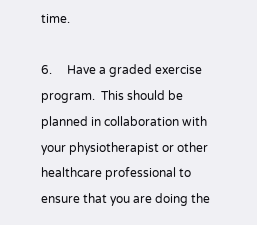time.

6.     Have a graded exercise program.  This should be planned in collaboration with your physiotherapist or other healthcare professional to ensure that you are doing the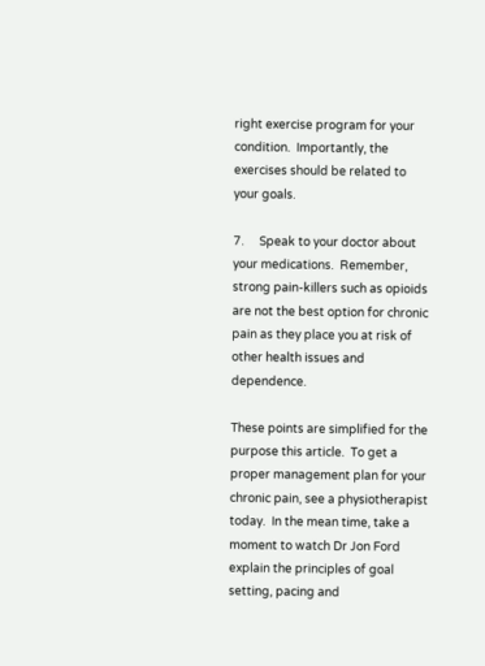right exercise program for your condition.  Importantly, the exercises should be related to your goals.

7.     Speak to your doctor about your medications.  Remember, strong pain-killers such as opioids are not the best option for chronic pain as they place you at risk of other health issues and dependence.

These points are simplified for the purpose this article.  To get a proper management plan for your chronic pain, see a physiotherapist today.  In the mean time, take a moment to watch Dr Jon Ford explain the principles of goal setting, pacing and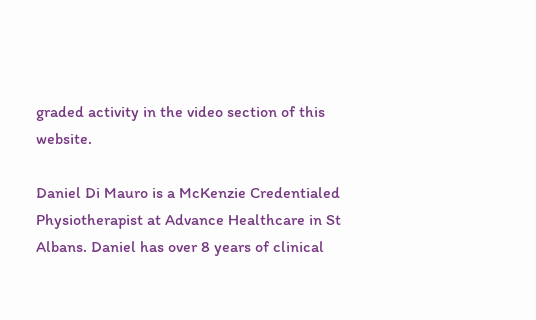graded activity in the video section of this website.

Daniel Di Mauro is a McKenzie Credentialed Physiotherapist at Advance Healthcare in St Albans. Daniel has over 8 years of clinical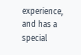experience, and has a special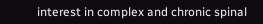interest in complex and chronic spinal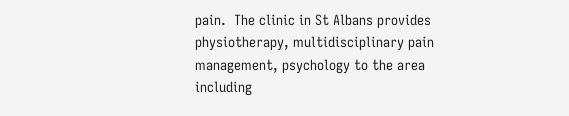pain.  The clinic in St Albans provides physiotherapy, multidisciplinary pain management, psychology to the area including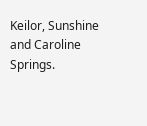Keilor, Sunshine and Caroline Springs.